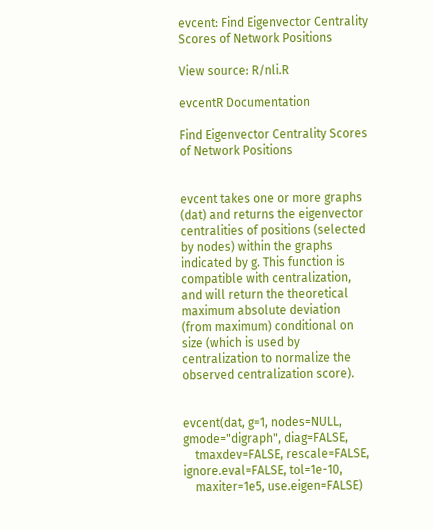evcent: Find Eigenvector Centrality Scores of Network Positions

View source: R/nli.R

evcentR Documentation

Find Eigenvector Centrality Scores of Network Positions


evcent takes one or more graphs (dat) and returns the eigenvector centralities of positions (selected by nodes) within the graphs indicated by g. This function is compatible with centralization, and will return the theoretical maximum absolute deviation (from maximum) conditional on size (which is used by centralization to normalize the observed centralization score).


evcent(dat, g=1, nodes=NULL, gmode="digraph", diag=FALSE,
    tmaxdev=FALSE, rescale=FALSE, ignore.eval=FALSE, tol=1e-10,
    maxiter=1e5, use.eigen=FALSE)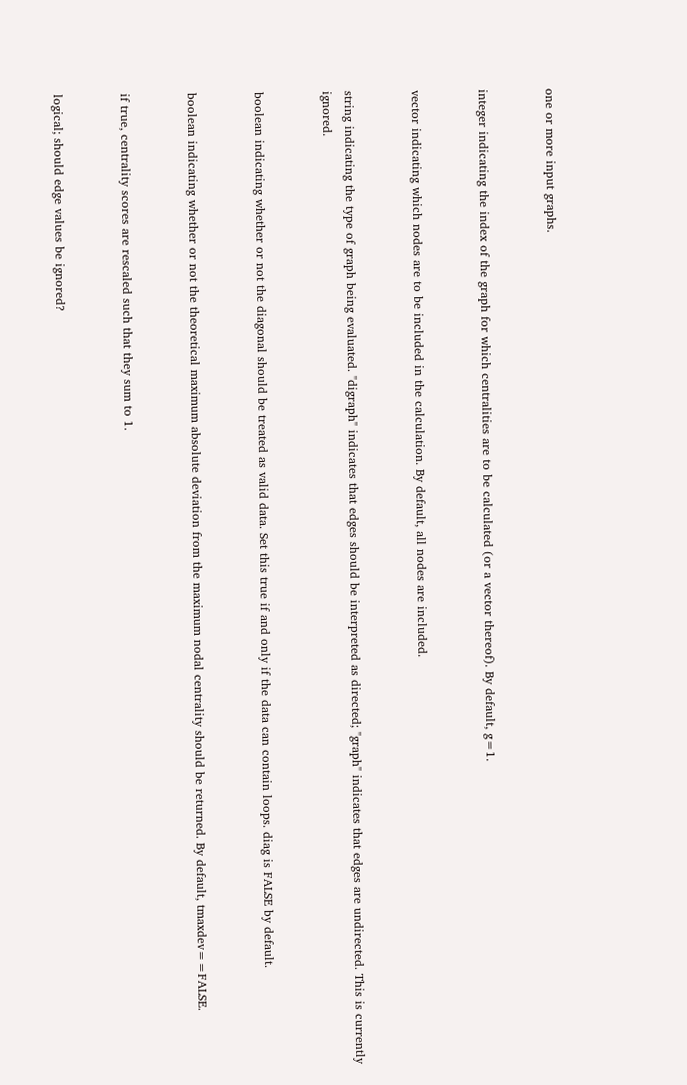one or more input graphs.


integer indicating the index of the graph for which centralities are to be calculated (or a vector thereof). By default, g=1.


vector indicating which nodes are to be included in the calculation. By default, all nodes are included.


string indicating the type of graph being evaluated. "digraph" indicates that edges should be interpreted as directed; "graph" indicates that edges are undirected. This is currently ignored.


boolean indicating whether or not the diagonal should be treated as valid data. Set this true if and only if the data can contain loops. diag is FALSE by default.


boolean indicating whether or not the theoretical maximum absolute deviation from the maximum nodal centrality should be returned. By default, tmaxdev==FALSE.


if true, centrality scores are rescaled such that they sum to 1.


logical; should edge values be ignored?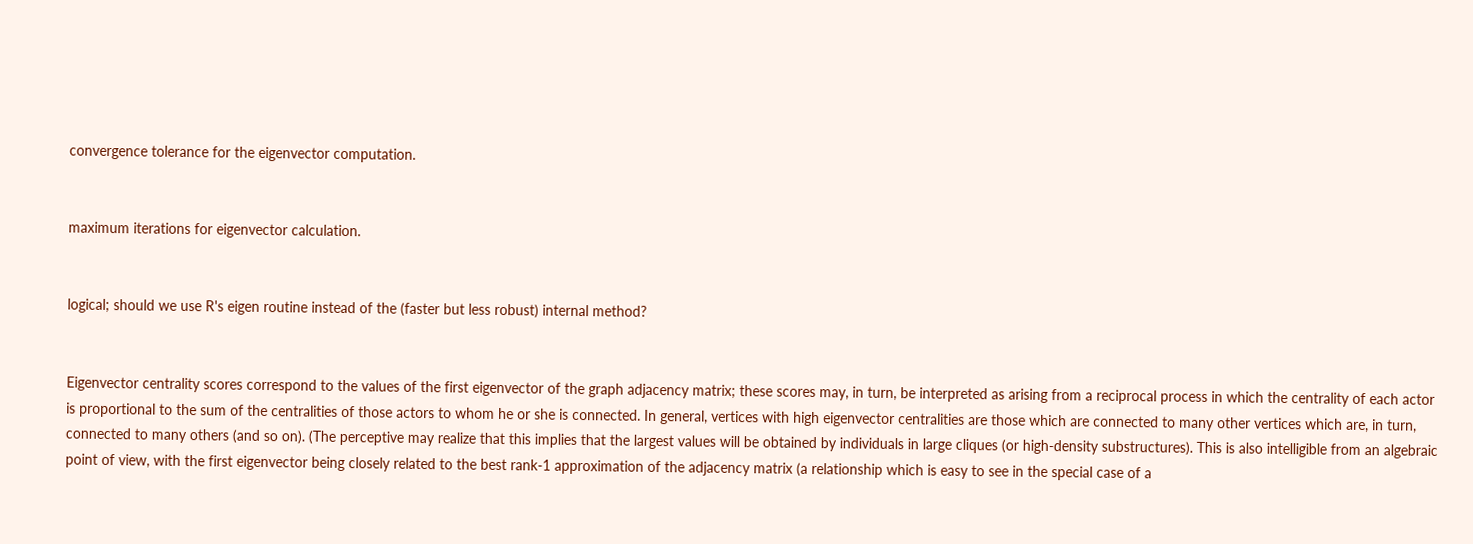convergence tolerance for the eigenvector computation.


maximum iterations for eigenvector calculation.


logical; should we use R's eigen routine instead of the (faster but less robust) internal method?


Eigenvector centrality scores correspond to the values of the first eigenvector of the graph adjacency matrix; these scores may, in turn, be interpreted as arising from a reciprocal process in which the centrality of each actor is proportional to the sum of the centralities of those actors to whom he or she is connected. In general, vertices with high eigenvector centralities are those which are connected to many other vertices which are, in turn, connected to many others (and so on). (The perceptive may realize that this implies that the largest values will be obtained by individuals in large cliques (or high-density substructures). This is also intelligible from an algebraic point of view, with the first eigenvector being closely related to the best rank-1 approximation of the adjacency matrix (a relationship which is easy to see in the special case of a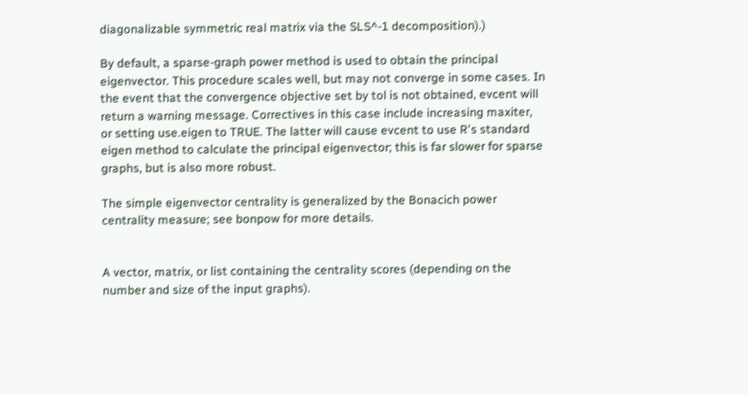diagonalizable symmetric real matrix via the SLS^-1 decomposition).)

By default, a sparse-graph power method is used to obtain the principal eigenvector. This procedure scales well, but may not converge in some cases. In the event that the convergence objective set by tol is not obtained, evcent will return a warning message. Correctives in this case include increasing maxiter, or setting use.eigen to TRUE. The latter will cause evcent to use R's standard eigen method to calculate the principal eigenvector; this is far slower for sparse graphs, but is also more robust.

The simple eigenvector centrality is generalized by the Bonacich power centrality measure; see bonpow for more details.


A vector, matrix, or list containing the centrality scores (depending on the number and size of the input graphs).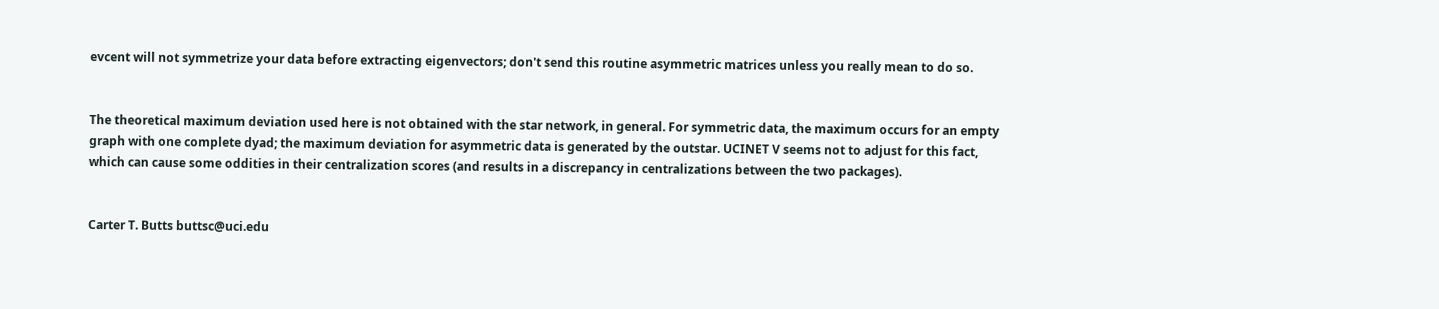evcent will not symmetrize your data before extracting eigenvectors; don't send this routine asymmetric matrices unless you really mean to do so.


The theoretical maximum deviation used here is not obtained with the star network, in general. For symmetric data, the maximum occurs for an empty graph with one complete dyad; the maximum deviation for asymmetric data is generated by the outstar. UCINET V seems not to adjust for this fact, which can cause some oddities in their centralization scores (and results in a discrepancy in centralizations between the two packages).


Carter T. Butts buttsc@uci.edu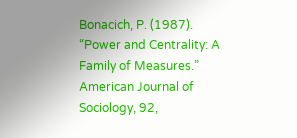Bonacich, P. (1987). “Power and Centrality: A Family of Measures.” American Journal of Sociology, 92,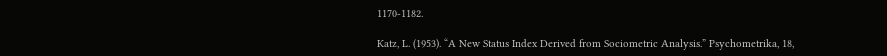1170-1182.

Katz, L. (1953). “A New Status Index Derived from Sociometric Analysis.” Psychometrika, 18,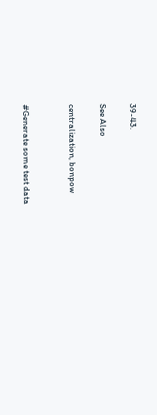39-43.

See Also

centralization, bonpow


#Generate some test data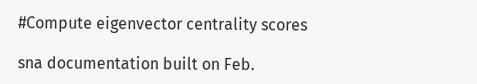#Compute eigenvector centrality scores

sna documentation built on Feb.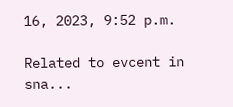16, 2023, 9:52 p.m.

Related to evcent in sna...